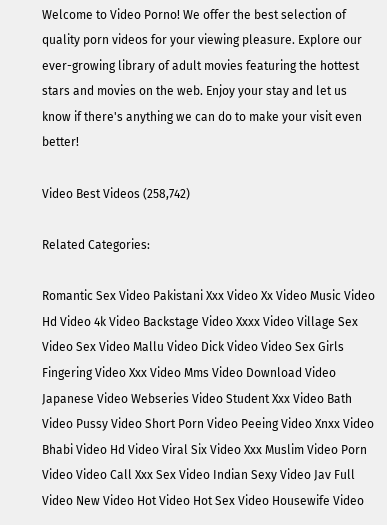Welcome to Video Porno! We offer the best selection of quality porn videos for your viewing pleasure. Explore our ever-growing library of adult movies featuring the hottest stars and movies on the web. Enjoy your stay and let us know if there's anything we can do to make your visit even better!

Video Best Videos (258,742)

Related Categories:

Romantic Sex Video Pakistani Xxx Video Xx Video Music Video Hd Video 4k Video Backstage Video Xxxx Video Village Sex Video Sex Video Mallu Video Dick Video Video Sex Girls Fingering Video Xxx Video Mms Video Download Video Japanese Video Webseries Video Student Xxx Video Bath Video Pussy Video Short Porn Video Peeing Video Xnxx Video Bhabi Video Hd Video Viral Six Video Xxx Muslim Video Porn Video Video Call Xxx Sex Video Indian Sexy Video Jav Full Video New Video Hot Video Hot Sex Video Housewife Video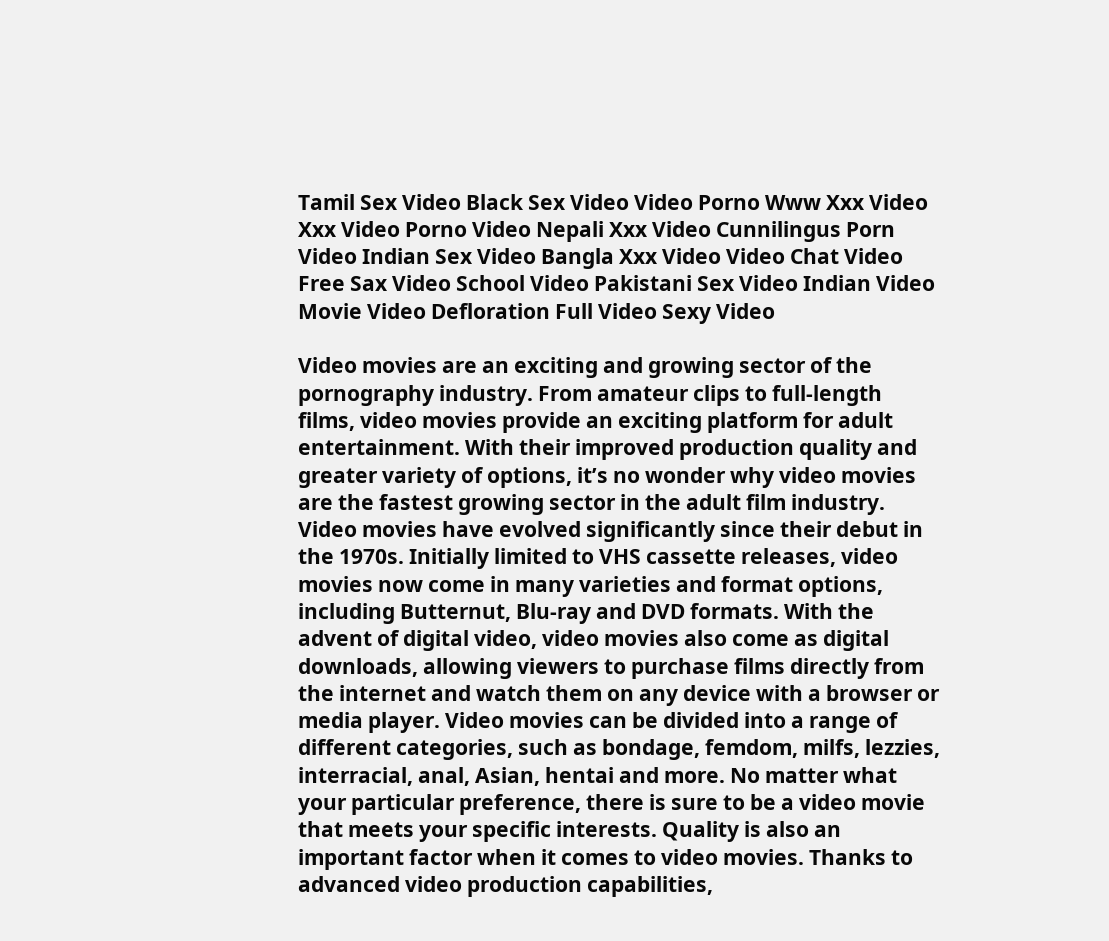Tamil Sex Video Black Sex Video Video Porno Www Xxx Video Xxx Video Porno Video Nepali Xxx Video Cunnilingus Porn Video Indian Sex Video Bangla Xxx Video Video Chat Video Free Sax Video School Video Pakistani Sex Video Indian Video Movie Video Defloration Full Video Sexy Video

Video movies are an exciting and growing sector of the pornography industry. From amateur clips to full-length films, video movies provide an exciting platform for adult entertainment. With their improved production quality and greater variety of options, it’s no wonder why video movies are the fastest growing sector in the adult film industry. Video movies have evolved significantly since their debut in the 1970s. Initially limited to VHS cassette releases, video movies now come in many varieties and format options, including Butternut, Blu-ray and DVD formats. With the advent of digital video, video movies also come as digital downloads, allowing viewers to purchase films directly from the internet and watch them on any device with a browser or media player. Video movies can be divided into a range of different categories, such as bondage, femdom, milfs, lezzies, interracial, anal, Asian, hentai and more. No matter what your particular preference, there is sure to be a video movie that meets your specific interests. Quality is also an important factor when it comes to video movies. Thanks to advanced video production capabilities,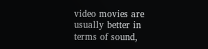video movies are usually better in terms of sound,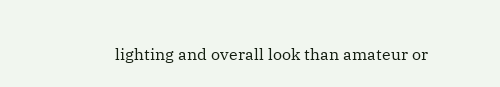lighting and overall look than amateur or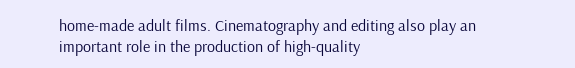home-made adult films. Cinematography and editing also play an important role in the production of high-quality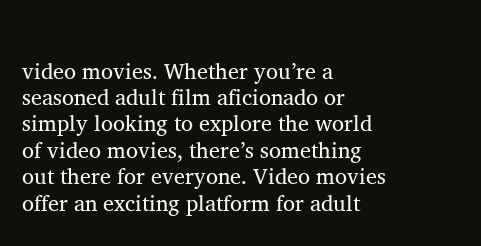video movies. Whether you’re a seasoned adult film aficionado or simply looking to explore the world of video movies, there’s something out there for everyone. Video movies offer an exciting platform for adult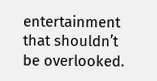entertainment that shouldn’t be overlooked.